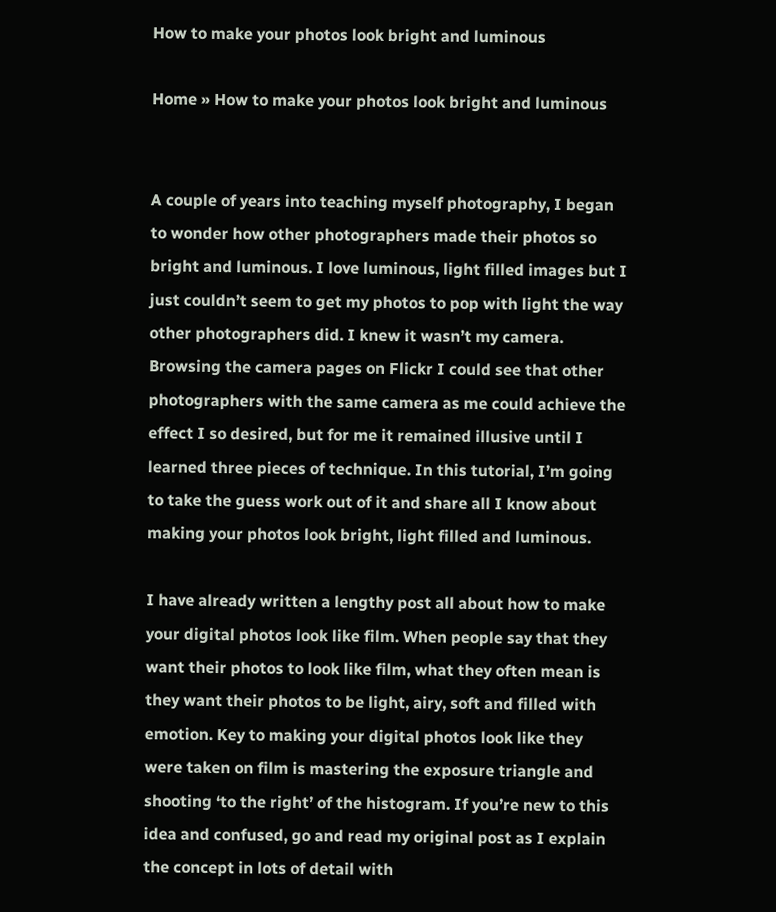How to make your photos look bright and luminous

Home » How to make your photos look bright and luminous


A couple of years into teaching myself photography, I began to wonder how other photographers made their photos so bright and luminous. I love luminous, light filled images but I just couldn’t seem to get my photos to pop with light the way other photographers did. I knew it wasn’t my camera. Browsing the camera pages on Flickr I could see that other photographers with the same camera as me could achieve the effect I so desired, but for me it remained illusive until I learned three pieces of technique. In this tutorial, I’m going to take the guess work out of it and share all I know about making your photos look bright, light filled and luminous.

I have already written a lengthy post all about how to make your digital photos look like film. When people say that they want their photos to look like film, what they often mean is they want their photos to be light, airy, soft and filled with emotion. Key to making your digital photos look like they were taken on film is mastering the exposure triangle and shooting ‘to the right’ of the histogram. If you’re new to this idea and confused, go and read my original post as I explain the concept in lots of detail with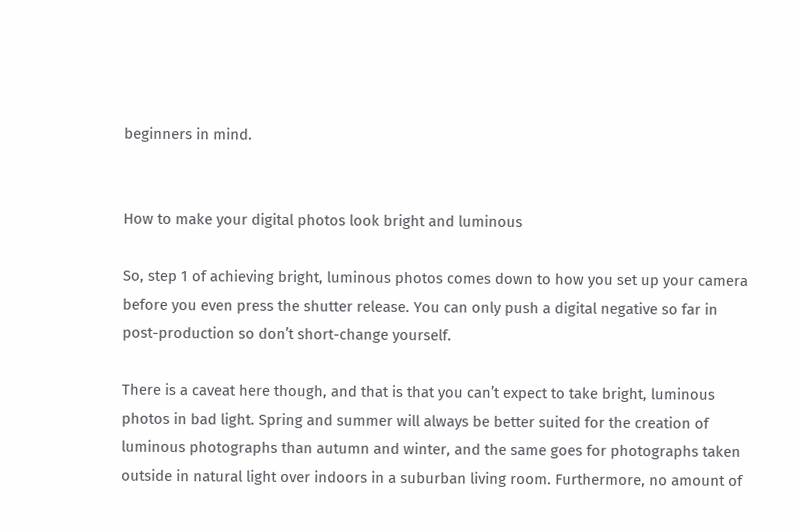beginners in mind.


How to make your digital photos look bright and luminous

So, step 1 of achieving bright, luminous photos comes down to how you set up your camera before you even press the shutter release. You can only push a digital negative so far in post-production so don’t short-change yourself.

There is a caveat here though, and that is that you can’t expect to take bright, luminous photos in bad light. Spring and summer will always be better suited for the creation of luminous photographs than autumn and winter, and the same goes for photographs taken outside in natural light over indoors in a suburban living room. Furthermore, no amount of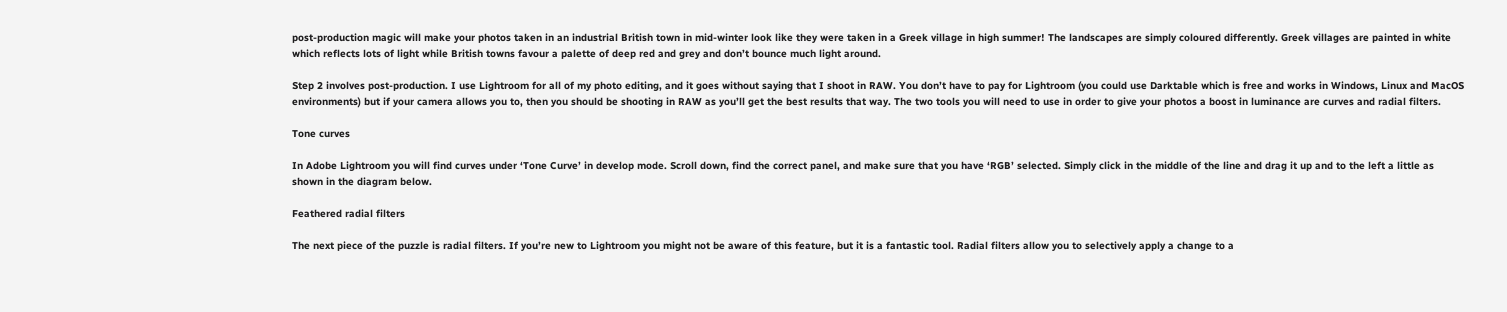post-production magic will make your photos taken in an industrial British town in mid-winter look like they were taken in a Greek village in high summer! The landscapes are simply coloured differently. Greek villages are painted in white which reflects lots of light while British towns favour a palette of deep red and grey and don’t bounce much light around.

Step 2 involves post-production. I use Lightroom for all of my photo editing, and it goes without saying that I shoot in RAW. You don’t have to pay for Lightroom (you could use Darktable which is free and works in Windows, Linux and MacOS environments) but if your camera allows you to, then you should be shooting in RAW as you’ll get the best results that way. The two tools you will need to use in order to give your photos a boost in luminance are curves and radial filters.

Tone curves

In Adobe Lightroom you will find curves under ‘Tone Curve’ in develop mode. Scroll down, find the correct panel, and make sure that you have ‘RGB’ selected. Simply click in the middle of the line and drag it up and to the left a little as shown in the diagram below.

Feathered radial filters

The next piece of the puzzle is radial filters. If you’re new to Lightroom you might not be aware of this feature, but it is a fantastic tool. Radial filters allow you to selectively apply a change to a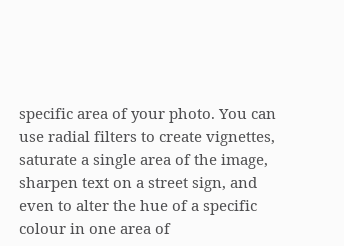specific area of your photo. You can use radial filters to create vignettes, saturate a single area of the image, sharpen text on a street sign, and even to alter the hue of a specific colour in one area of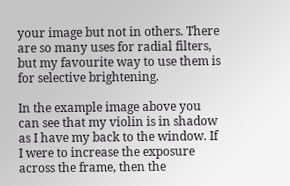your image but not in others. There are so many uses for radial filters, but my favourite way to use them is for selective brightening.

In the example image above you can see that my violin is in shadow as I have my back to the window. If I were to increase the exposure across the frame, then the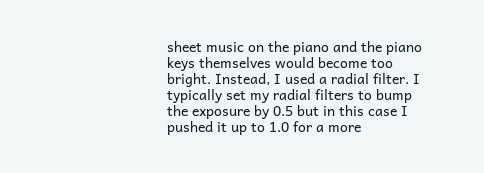sheet music on the piano and the piano keys themselves would become too bright. Instead, I used a radial filter. I typically set my radial filters to bump the exposure by 0.5 but in this case I pushed it up to 1.0 for a more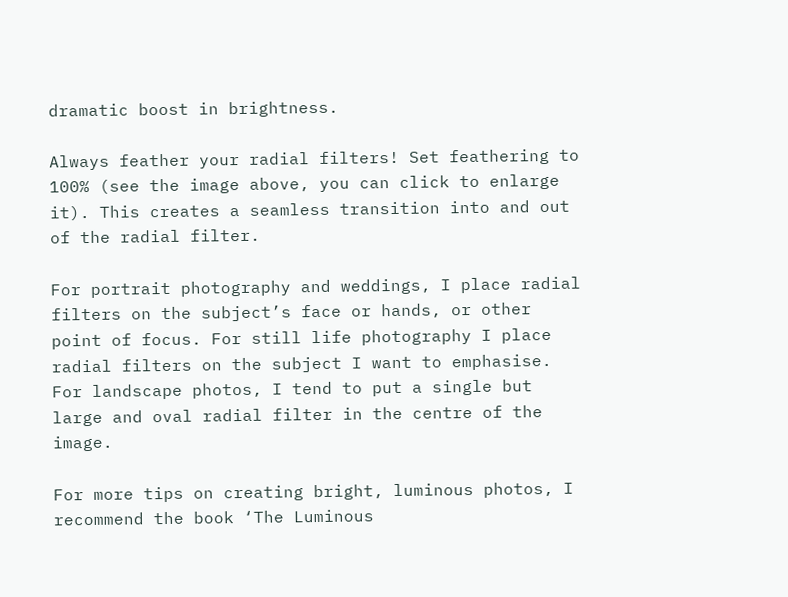dramatic boost in brightness.

Always feather your radial filters! Set feathering to 100% (see the image above, you can click to enlarge it). This creates a seamless transition into and out of the radial filter.

For portrait photography and weddings, I place radial filters on the subject’s face or hands, or other point of focus. For still life photography I place radial filters on the subject I want to emphasise. For landscape photos, I tend to put a single but large and oval radial filter in the centre of the image.

For more tips on creating bright, luminous photos, I recommend the book ‘The Luminous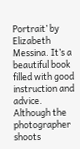Portrait’ by Elizabeth Messina. It’s a beautiful book filled with good instruction and advice. Although the photographer shoots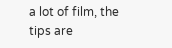a lot of film, the tips are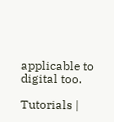applicable to digital too.

Tutorials |